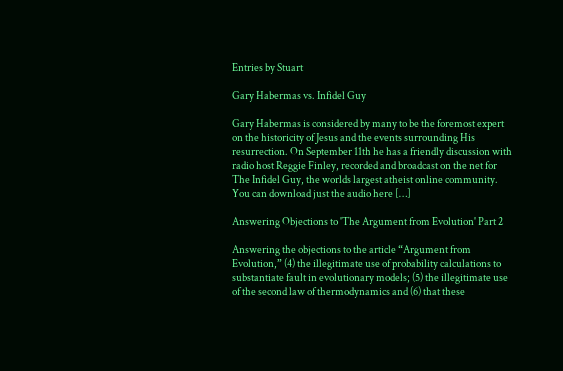Entries by Stuart

Gary Habermas vs. Infidel Guy

Gary Habermas is considered by many to be the foremost expert on the historicity of Jesus and the events surrounding His resurrection. On September 11th he has a friendly discussion with radio host Reggie Finley, recorded and broadcast on the net for The Infidel Guy, the worlds largest atheist online community.  You can download just the audio here […]

Answering Objections to 'The Argument from Evolution' Part 2

Answering the objections to the article “Argument from Evolution,” (4) the illegitimate use of probability calculations to substantiate fault in evolutionary models; (5) the illegitimate use of the second law of thermodynamics and (6) that these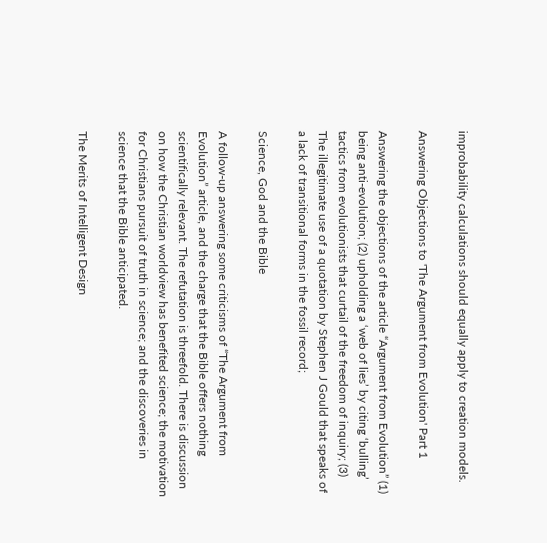improbability calculations should equally apply to creation models.

Answering Objections to 'The Argument from Evolution' Part 1

Answering the objections of the article “Argument from Evolution” (1) being anti-evolution; (2) upholding a ‘web of lies’ by citing ‘bulling’ tactics from evolutionists that curtail of the freedom of inquiry; (3) The illegitimate use of a quotation by Stephen J Gould that speaks of a lack of transitional forms in the fossil record;

Science, God and the Bible

A follow-up answering some criticisms of “The Argument from Evolution” article, and the charge that the Bible offers nothing scientifically relevant. The refutation is threefold. There is discussion on how the Christian worldview has benefited science; the motivation for Christians pursuit of truth in science; and the discoveries in science that the Bible anticipated.

The Merits of Intelligent Design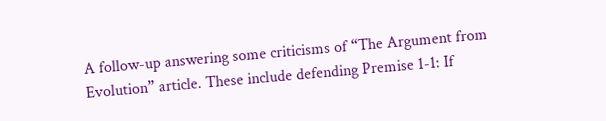A follow-up answering some criticisms of “The Argument from Evolution” article. These include defending Premise 1-1: If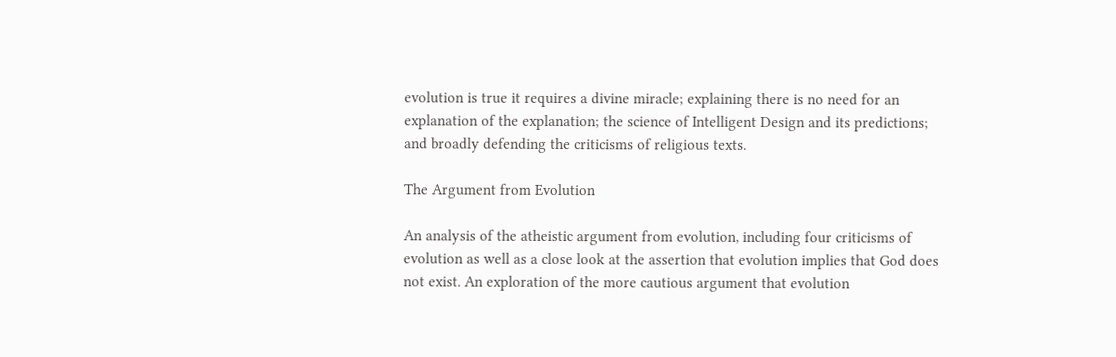evolution is true it requires a divine miracle; explaining there is no need for an explanation of the explanation; the science of Intelligent Design and its predictions; and broadly defending the criticisms of religious texts.

The Argument from Evolution

An analysis of the atheistic argument from evolution, including four criticisms of evolution as well as a close look at the assertion that evolution implies that God does not exist. An exploration of the more cautious argument that evolution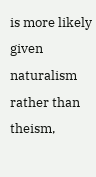is more likely given naturalism rather than theism,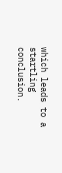which leads to a startling conclusion.